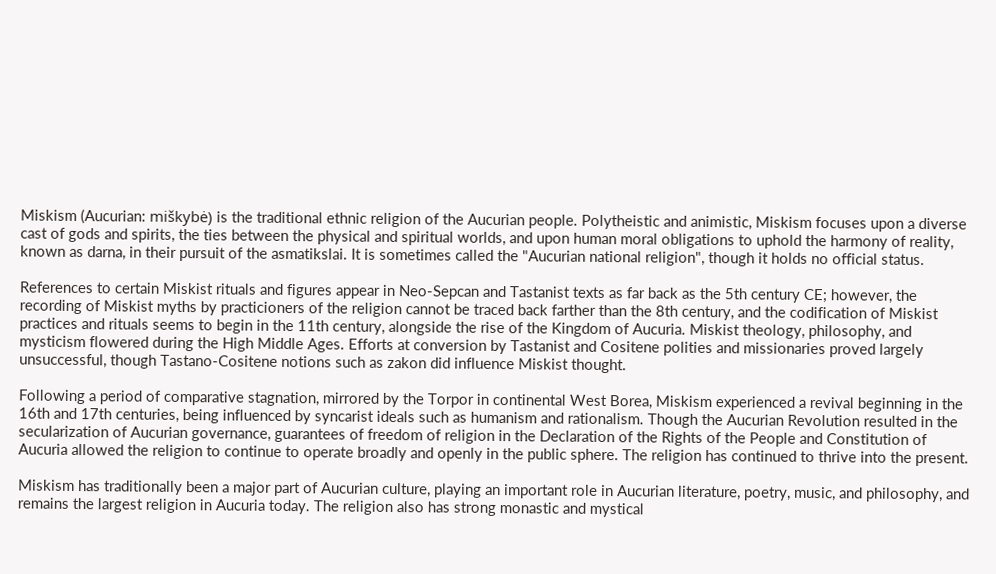Miskism (Aucurian: miškybė) is the traditional ethnic religion of the Aucurian people. Polytheistic and animistic, Miskism focuses upon a diverse cast of gods and spirits, the ties between the physical and spiritual worlds, and upon human moral obligations to uphold the harmony of reality, known as darna, in their pursuit of the asmatikslai. It is sometimes called the "Aucurian national religion", though it holds no official status.

References to certain Miskist rituals and figures appear in Neo-Sepcan and Tastanist texts as far back as the 5th century CE; however, the recording of Miskist myths by practicioners of the religion cannot be traced back farther than the 8th century, and the codification of Miskist practices and rituals seems to begin in the 11th century, alongside the rise of the Kingdom of Aucuria. Miskist theology, philosophy, and mysticism flowered during the High Middle Ages. Efforts at conversion by Tastanist and Cositene polities and missionaries proved largely unsuccessful, though Tastano-Cositene notions such as zakon did influence Miskist thought.

Following a period of comparative stagnation, mirrored by the Torpor in continental West Borea, Miskism experienced a revival beginning in the 16th and 17th centuries, being influenced by syncarist ideals such as humanism and rationalism. Though the Aucurian Revolution resulted in the secularization of Aucurian governance, guarantees of freedom of religion in the Declaration of the Rights of the People and Constitution of Aucuria allowed the religion to continue to operate broadly and openly in the public sphere. The religion has continued to thrive into the present.

Miskism has traditionally been a major part of Aucurian culture, playing an important role in Aucurian literature, poetry, music, and philosophy, and remains the largest religion in Aucuria today. The religion also has strong monastic and mystical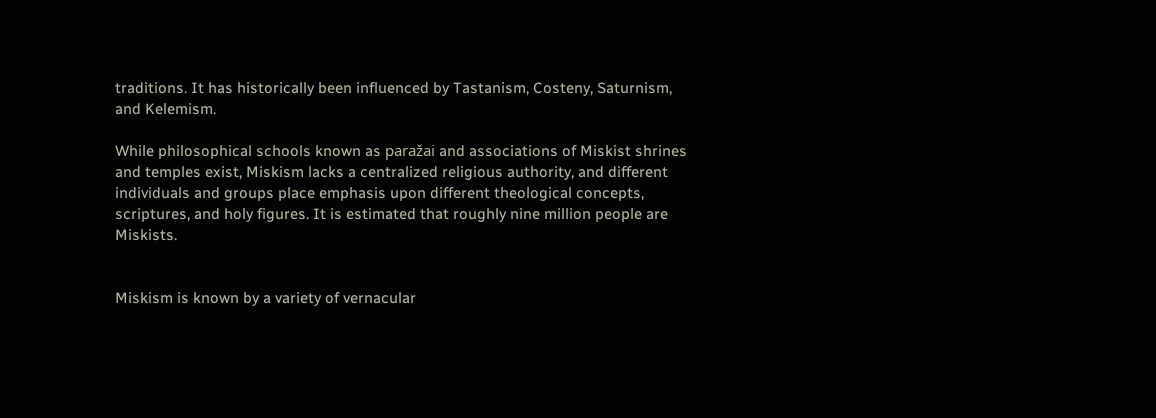traditions. It has historically been influenced by Tastanism, Costeny, Saturnism, and Kelemism.

While philosophical schools known as paražai and associations of Miskist shrines and temples exist, Miskism lacks a centralized religious authority, and different individuals and groups place emphasis upon different theological concepts, scriptures, and holy figures. It is estimated that roughly nine million people are Miskists.


Miskism is known by a variety of vernacular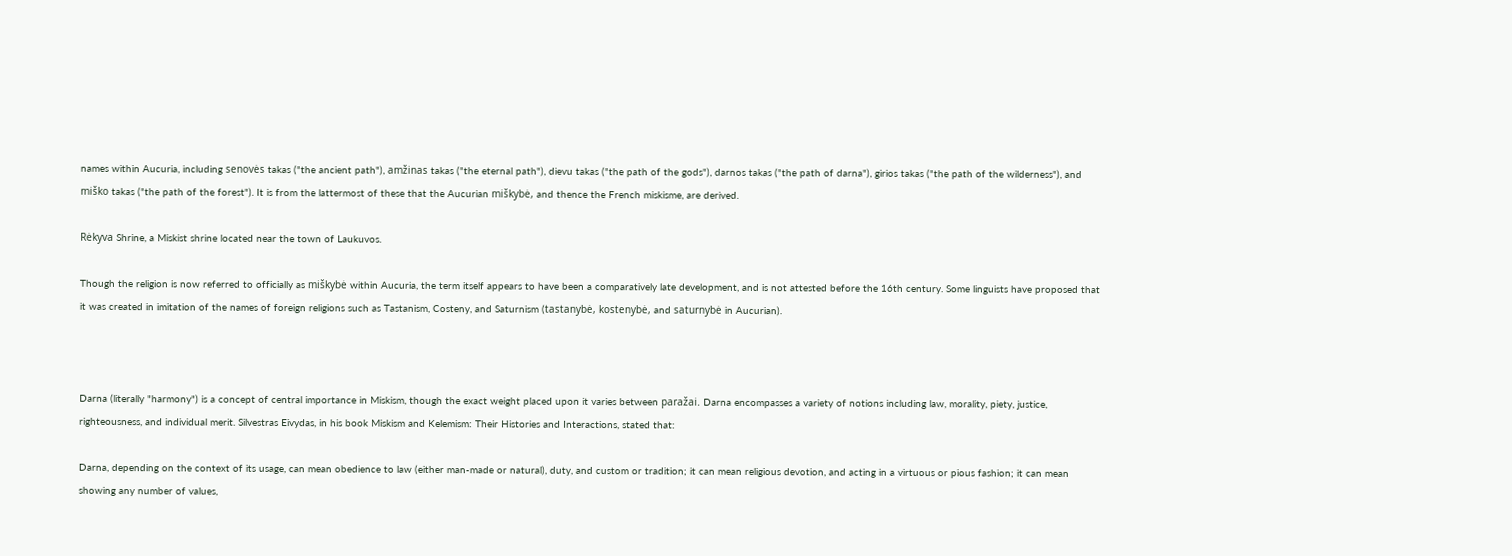names within Aucuria, including senovės takas ("the ancient path"), amžinas takas ("the eternal path"), dievu takas ("the path of the gods"), darnos takas ("the path of darna"), girios takas ("the path of the wilderness"), and miško takas ("the path of the forest"). It is from the lattermost of these that the Aucurian miškybė, and thence the French miskisme, are derived.

Rėkyva Shrine, a Miskist shrine located near the town of Laukuvos.

Though the religion is now referred to officially as miškybė within Aucuria, the term itself appears to have been a comparatively late development, and is not attested before the 16th century. Some linguists have proposed that it was created in imitation of the names of foreign religions such as Tastanism, Costeny, and Saturnism (tastanybė, kostenybė, and saturnybė in Aucurian).



Darna (literally "harmony") is a concept of central importance in Miskism, though the exact weight placed upon it varies between paražai. Darna encompasses a variety of notions including law, morality, piety, justice, righteousness, and individual merit. Silvestras Eivydas, in his book Miskism and Kelemism: Their Histories and Interactions, stated that:

Darna, depending on the context of its usage, can mean obedience to law (either man-made or natural), duty, and custom or tradition; it can mean religious devotion, and acting in a virtuous or pious fashion; it can mean showing any number of values,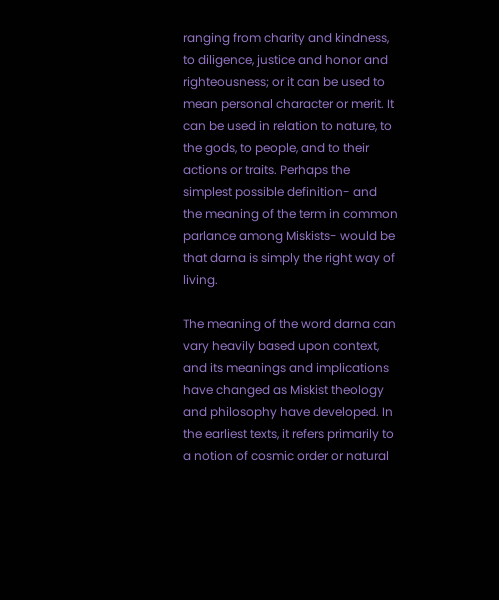ranging from charity and kindness, to diligence, justice and honor and righteousness; or it can be used to mean personal character or merit. It can be used in relation to nature, to the gods, to people, and to their actions or traits. Perhaps the simplest possible definition- and the meaning of the term in common parlance among Miskists- would be that darna is simply the right way of living.

The meaning of the word darna can vary heavily based upon context, and its meanings and implications have changed as Miskist theology and philosophy have developed. In the earliest texts, it refers primarily to a notion of cosmic order or natural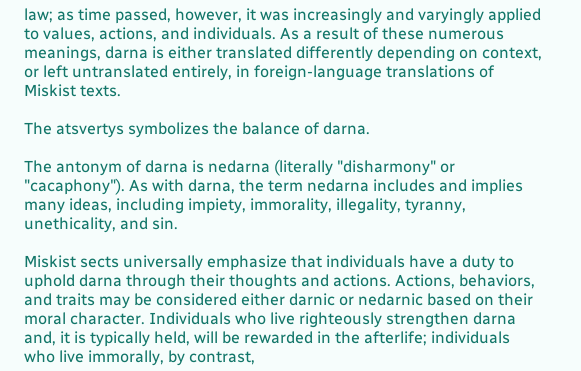law; as time passed, however, it was increasingly and varyingly applied to values, actions, and individuals. As a result of these numerous meanings, darna is either translated differently depending on context, or left untranslated entirely, in foreign-language translations of Miskist texts.

The atsvertys symbolizes the balance of darna.

The antonym of darna is nedarna (literally "disharmony" or "cacaphony"). As with darna, the term nedarna includes and implies many ideas, including impiety, immorality, illegality, tyranny, unethicality, and sin.

Miskist sects universally emphasize that individuals have a duty to uphold darna through their thoughts and actions. Actions, behaviors, and traits may be considered either darnic or nedarnic based on their moral character. Individuals who live righteously strengthen darna and, it is typically held, will be rewarded in the afterlife; individuals who live immorally, by contrast,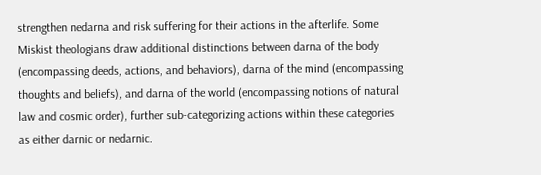strengthen nedarna and risk suffering for their actions in the afterlife. Some Miskist theologians draw additional distinctions between darna of the body (encompassing deeds, actions, and behaviors), darna of the mind (encompassing thoughts and beliefs), and darna of the world (encompassing notions of natural law and cosmic order), further sub-categorizing actions within these categories as either darnic or nedarnic.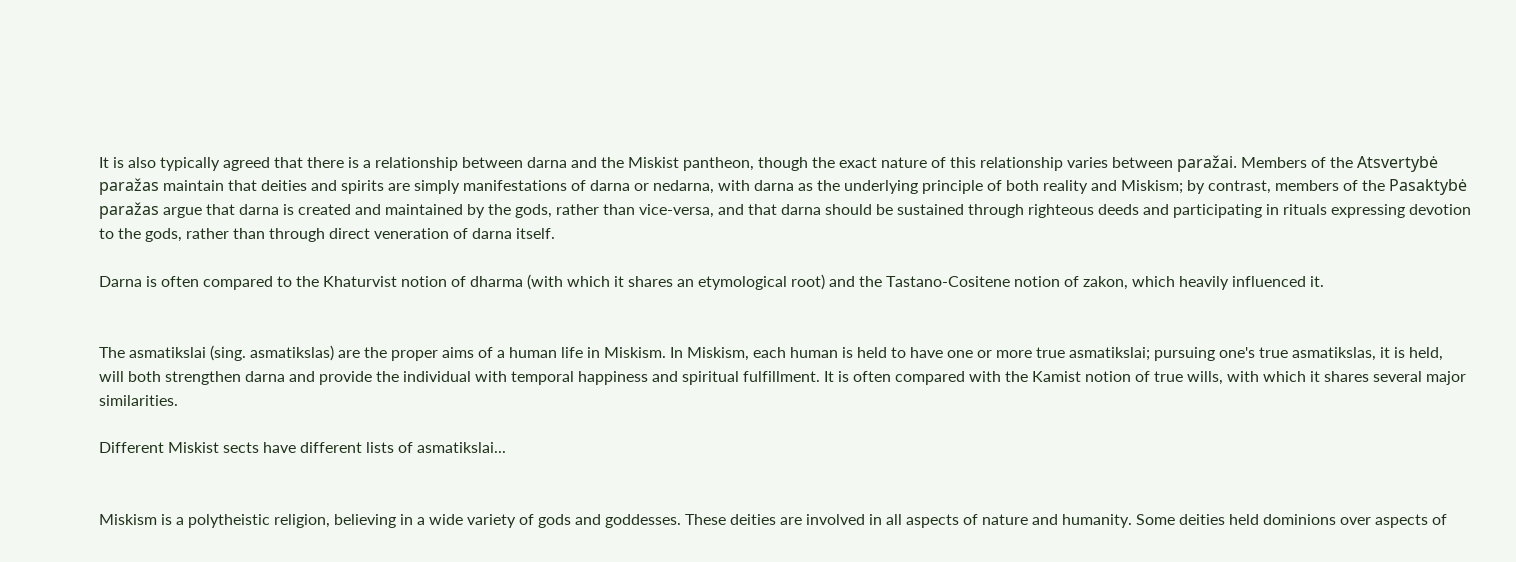It is also typically agreed that there is a relationship between darna and the Miskist pantheon, though the exact nature of this relationship varies between paražai. Members of the Atsvertybė paražas maintain that deities and spirits are simply manifestations of darna or nedarna, with darna as the underlying principle of both reality and Miskism; by contrast, members of the Pasaktybė paražas argue that darna is created and maintained by the gods, rather than vice-versa, and that darna should be sustained through righteous deeds and participating in rituals expressing devotion to the gods, rather than through direct veneration of darna itself.

Darna is often compared to the Khaturvist notion of dharma (with which it shares an etymological root) and the Tastano-Cositene notion of zakon, which heavily influenced it.


The asmatikslai (sing. asmatikslas) are the proper aims of a human life in Miskism. In Miskism, each human is held to have one or more true asmatikslai; pursuing one's true asmatikslas, it is held, will both strengthen darna and provide the individual with temporal happiness and spiritual fulfillment. It is often compared with the Kamist notion of true wills, with which it shares several major similarities.

Different Miskist sects have different lists of asmatikslai...


Miskism is a polytheistic religion, believing in a wide variety of gods and goddesses. These deities are involved in all aspects of nature and humanity. Some deities held dominions over aspects of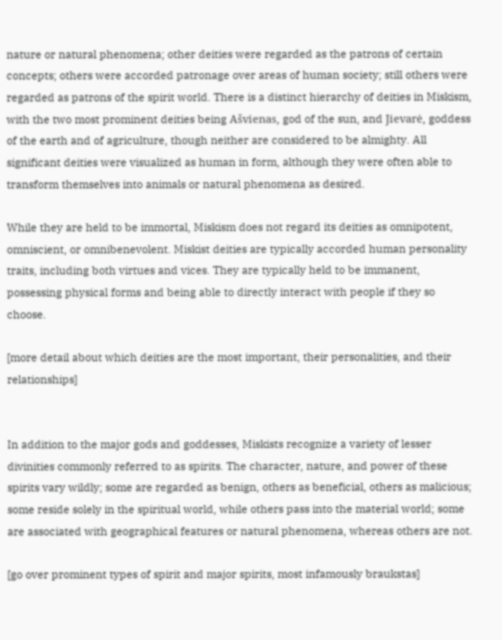nature or natural phenomena; other deities were regarded as the patrons of certain concepts; others were accorded patronage over areas of human society; still others were regarded as patrons of the spirit world. There is a distinct hierarchy of deities in Miskism, with the two most prominent deities being Ašvienas, god of the sun, and Jievarė, goddess of the earth and of agriculture, though neither are considered to be almighty. All significant deities were visualized as human in form, although they were often able to transform themselves into animals or natural phenomena as desired.

While they are held to be immortal, Miskism does not regard its deities as omnipotent, omniscient, or omnibenevolent. Miskist deities are typically accorded human personality traits, including both virtues and vices. They are typically held to be immanent, possessing physical forms and being able to directly interact with people if they so choose.

[more detail about which deities are the most important, their personalities, and their relationships]


In addition to the major gods and goddesses, Miskists recognize a variety of lesser divinities commonly referred to as spirits. The character, nature, and power of these spirits vary wildly; some are regarded as benign, others as beneficial, others as malicious; some reside solely in the spiritual world, while others pass into the material world; some are associated with geographical features or natural phenomena, whereas others are not.

[go over prominent types of spirit and major spirits, most infamously braukstas]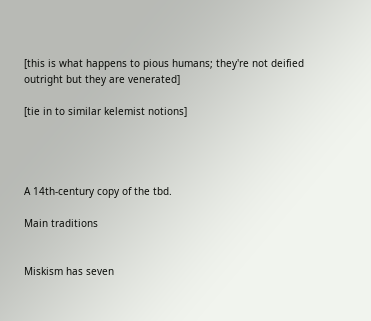[this is what happens to pious humans; they're not deified outright but they are venerated]

[tie in to similar kelemist notions]




A 14th-century copy of the tbd.

Main traditions


Miskism has seven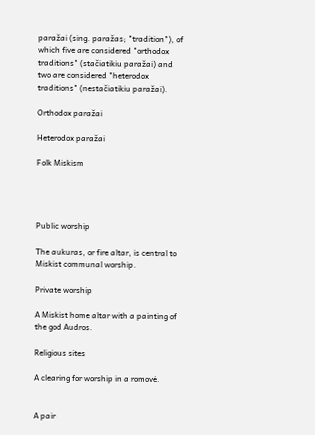paražai (sing. paražas; "tradition"), of which five are considered "orthodox traditions" (stačiatikiu paražai) and two are considered "heterodox traditions" (nestačiatikiu paražai).

Orthodox paražai

Heterodox paražai

Folk Miskism




Public worship

The aukuras, or fire altar, is central to Miskist communal worship.

Private worship

A Miskist home altar with a painting of the god Audros.

Religious sites

A clearing for worship in a romovė.


A pair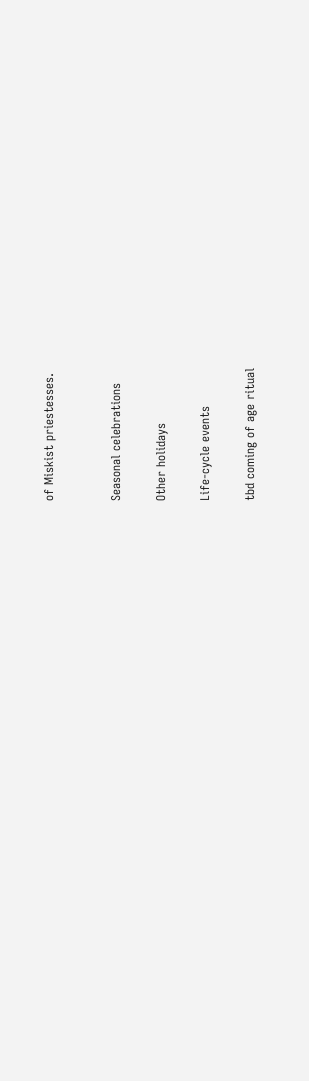of Miskist priestesses.


Seasonal celebrations

Other holidays

Life-cycle events

tbd coming of age ritual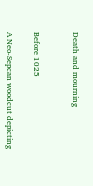Death and mourning


Before 1025

A Neo-Sepcan woodcut depicting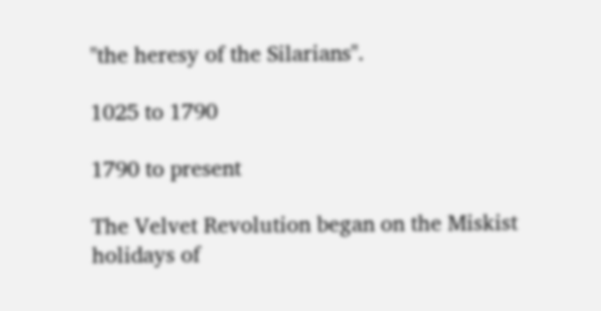"the heresy of the Silarians".

1025 to 1790

1790 to present

The Velvet Revolution began on the Miskist holidays of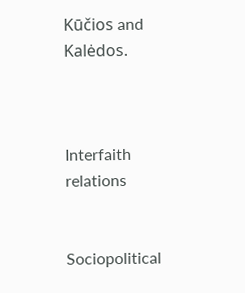Kūčios and Kalėdos.



Interfaith relations


Sociopolitical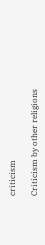criticism

Criticism by other religions